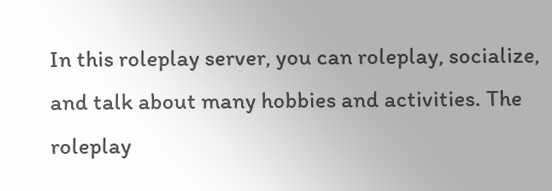In this roleplay server, you can roleplay, socialize, and talk about many hobbies and activities. The roleplay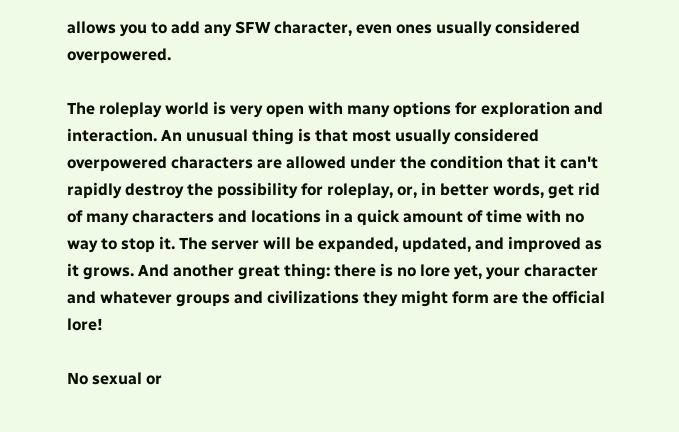allows you to add any SFW character, even ones usually considered overpowered.

The roleplay world is very open with many options for exploration and interaction. An unusual thing is that most usually considered overpowered characters are allowed under the condition that it can't rapidly destroy the possibility for roleplay, or, in better words, get rid of many characters and locations in a quick amount of time with no way to stop it. The server will be expanded, updated, and improved as it grows. And another great thing: there is no lore yet, your character and whatever groups and civilizations they might form are the official lore!

No sexual or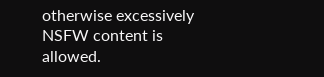otherwise excessively NSFW content is allowed.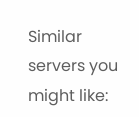Similar servers you might like: